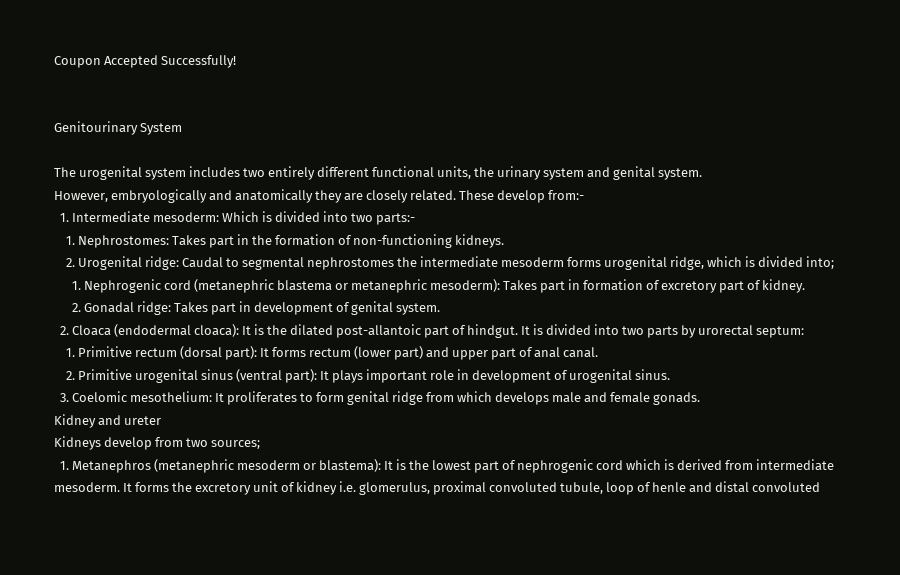Coupon Accepted Successfully!


Genitourinary System

The urogenital system includes two entirely different functional units, the urinary system and genital system.
However, embryologically and anatomically they are closely related. These develop from:-
  1. Intermediate mesoderm: Which is divided into two parts:-
    1. Nephrostomes: Takes part in the formation of non-functioning kidneys.
    2. Urogenital ridge: Caudal to segmental nephrostomes the intermediate mesoderm forms urogenital ridge, which is divided into;
      1. Nephrogenic cord (metanephric blastema or metanephric mesoderm): Takes part in formation of excretory part of kidney.
      2. Gonadal ridge: Takes part in development of genital system.
  2. Cloaca (endodermal cloaca): It is the dilated post-allantoic part of hindgut. It is divided into two parts by urorectal septum:
    1. Primitive rectum (dorsal part): It forms rectum (lower part) and upper part of anal canal.
    2. Primitive urogenital sinus (ventral part): It plays important role in development of urogenital sinus.
  3. Coelomic mesothelium: It proliferates to form genital ridge from which develops male and female gonads.
Kidney and ureter
Kidneys develop from two sources;
  1. Metanephros (metanephric mesoderm or blastema): It is the lowest part of nephrogenic cord which is derived from intermediate mesoderm. It forms the excretory unit of kidney i.e. glomerulus, proximal convoluted tubule, loop of henle and distal convoluted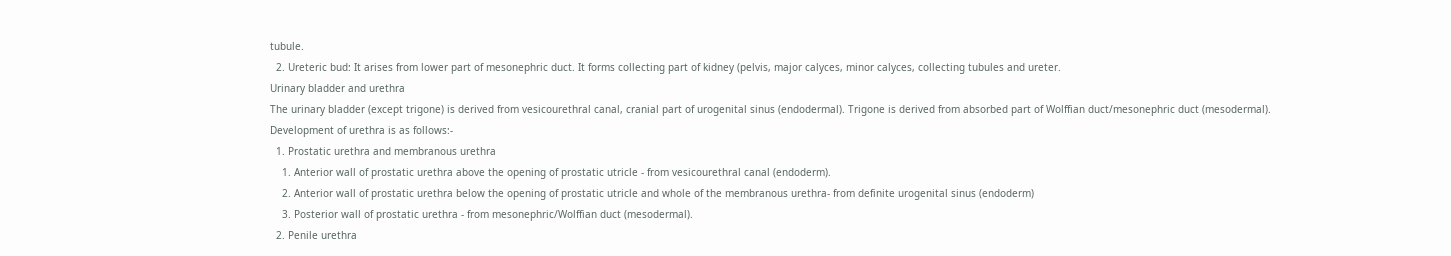tubule.
  2. Ureteric bud: It arises from lower part of mesonephric duct. It forms collecting part of kidney (pelvis, major calyces, minor calyces, collecting tubules and ureter.
Urinary bladder and urethra
The urinary bladder (except trigone) is derived from vesicourethral canal, cranial part of urogenital sinus (endodermal). Trigone is derived from absorbed part of Wolffian duct/mesonephric duct (mesodermal).
Development of urethra is as follows:-
  1. Prostatic urethra and membranous urethra
    1. Anterior wall of prostatic urethra above the opening of prostatic utricle - from vesicourethral canal (endoderm).
    2. Anterior wall of prostatic urethra below the opening of prostatic utricle and whole of the membranous urethra- from definite urogenital sinus (endoderm)
    3. Posterior wall of prostatic urethra - from mesonephric/Wolffian duct (mesodermal).
  2. Penile urethra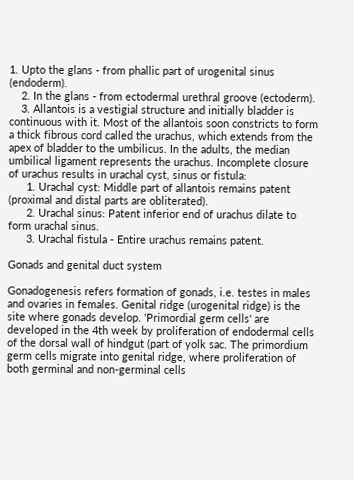1. Upto the glans - from phallic part of urogenital sinus (endoderm).
    2. In the glans - from ectodermal urethral groove (ectoderm).
    3. Allantois is a vestigial structure and initially bladder is continuous with it. Most of the allantois soon constricts to form a thick fibrous cord called the urachus, which extends from the apex of bladder to the umbilicus. In the adults, the median umbilical ligament represents the urachus. Incomplete closure of urachus results in urachal cyst, sinus or fistula:
      1. Urachal cyst: Middle part of allantois remains patent (proximal and distal parts are obliterated).
      2. Urachal sinus: Patent inferior end of urachus dilate to form urachal sinus.
      3. Urachal fistula - Entire urachus remains patent.

Gonads and genital duct system

Gonadogenesis refers formation of gonads, i.e. testes in males and ovaries in females. Genital ridge (urogenital ridge) is the site where gonads develop. 'Primordial germ cells' are developed in the 4th week by proliferation of endodermal cells of the dorsal wall of hindgut (part of yolk sac. The primordium germ cells migrate into genital ridge, where proliferation of both germinal and non-germinal cells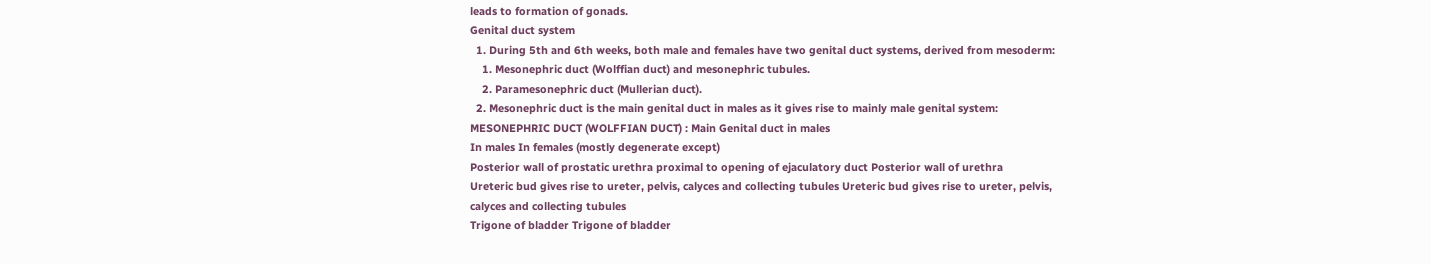leads to formation of gonads.
Genital duct system
  1. During 5th and 6th weeks, both male and females have two genital duct systems, derived from mesoderm:
    1. Mesonephric duct (Wolffian duct) and mesonephric tubules.
    2. Paramesonephric duct (Mullerian duct).
  2. Mesonephric duct is the main genital duct in males as it gives rise to mainly male genital system:
MESONEPHRIC DUCT (WOLFFIAN DUCT) : Main Genital duct in males
In males In females (mostly degenerate except)
Posterior wall of prostatic urethra proximal to opening of ejaculatory duct Posterior wall of urethra
Ureteric bud gives rise to ureter, pelvis, calyces and collecting tubules Ureteric bud gives rise to ureter, pelvis, calyces and collecting tubules
Trigone of bladder Trigone of bladder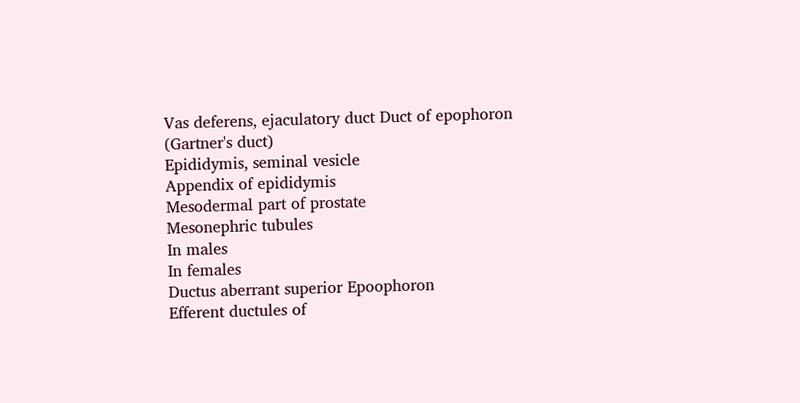Vas deferens, ejaculatory duct Duct of epophoron (Gartner's duct)
Epididymis, seminal vesicle
Appendix of epididymis
Mesodermal part of prostate
Mesonephric tubules
In males
In females
Ductus aberrant superior Epoophoron
Efferent ductules of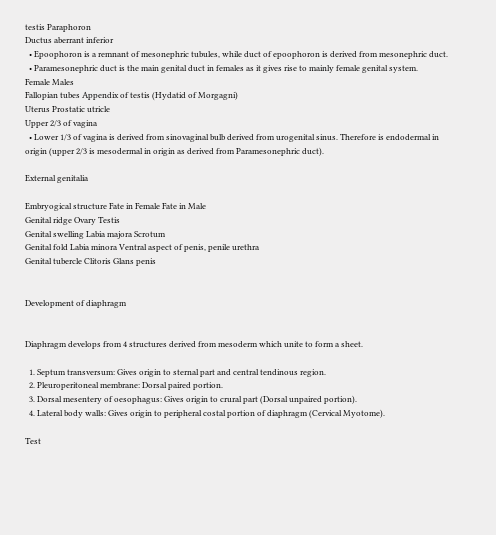testis Paraphoron
Ductus aberrant inferior
  • Epoophoron is a remnant of mesonephric tubules, while duct of epoophoron is derived from mesonephric duct.
  • Paramesonephric duct is the main genital duct in females as it gives rise to mainly female genital system.
Female Males
Fallopian tubes Appendix of testis (Hydatid of Morgagni)
Uterus Prostatic utricle
Upper 2/3 of vagina
  • Lower 1/3 of vagina is derived from sinovaginal bulb derived from urogenital sinus. Therefore is endodermal in origin (upper 2/3 is mesodermal in origin as derived from Paramesonephric duct).

External genitalia

Embryogical structure Fate in Female Fate in Male
Genital ridge Ovary Testis
Genital swelling Labia majora Scrotum
Genital fold Labia minora Ventral aspect of penis, penile urethra
Genital tubercle Clitoris Glans penis


Development of diaphragm


Diaphragm develops from 4 structures derived from mesoderm which unite to form a sheet.

  1. Septum transversum: Gives origin to sternal part and central tendinous region.
  2. Pleuroperitoneal membrane: Dorsal paired portion.
  3. Dorsal mesentery of oesophagus: Gives origin to crural part (Dorsal unpaired portion).
  4. Lateral body walls: Gives origin to peripheral costal portion of diaphragm (Cervical Myotome).

Test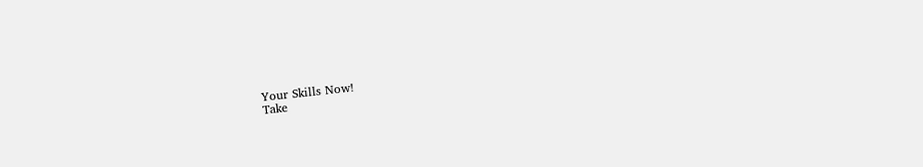Your Skills Now!
Take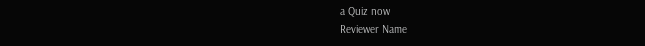a Quiz now
Reviewer Name